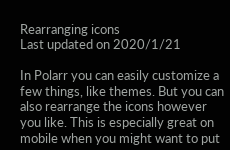Rearranging icons
Last updated on 2020/1/21

In Polarr you can easily customize a few things, like themes. But you can also rearrange the icons however you like. This is especially great on mobile when you might want to put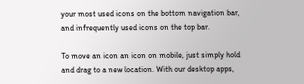your most used icons on the bottom navigation bar, and infrequently used icons on the top bar.

To move an icon an icon on mobile, just simply hold and drag to a new location. With our desktop apps,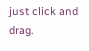just click and drag.